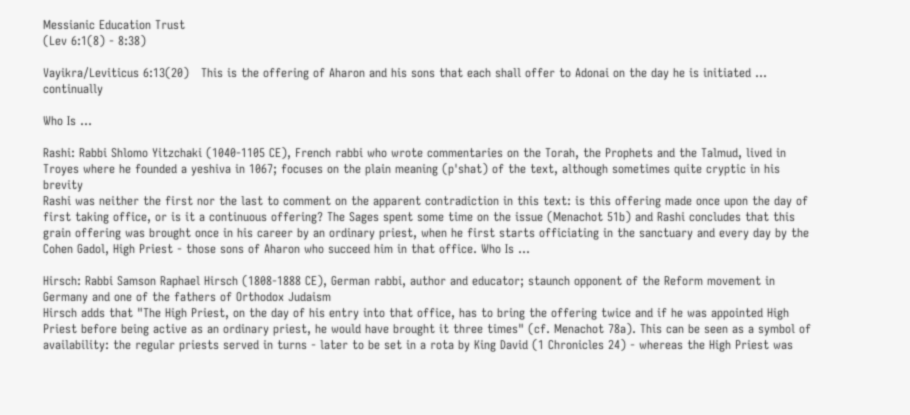Messianic Education Trust
(Lev 6:1(8) - 8:38)

Vayikra/Leviticus 6:13(20)   This is the offering of Aharon and his sons that each shall offer to Adonai on the day he is initiated ... continually

Who Is ...

Rashi: Rabbi Shlomo Yitzchaki (1040-1105 CE), French rabbi who wrote commentaries on the Torah, the Prophets and the Talmud, lived in Troyes where he founded a yeshiva in 1067; focuses on the plain meaning (p'shat) of the text, although sometimes quite cryptic in his brevity
Rashi was neither the first nor the last to comment on the apparent contradiction in this text: is this offering made once upon the day of first taking office, or is it a continuous offering? The Sages spent some time on the issue (Menachot 51b) and Rashi concludes that this grain offering was brought once in his career by an ordinary priest, when he first starts officiating in the sanctuary and every day by the Cohen Gadol, High Priest - those sons of Aharon who succeed him in that office. Who Is ...

Hirsch: Rabbi Samson Raphael Hirsch (1808-1888 CE), German rabbi, author and educator; staunch opponent of the Reform movement in Germany and one of the fathers of Orthodox Judaism
Hirsch adds that "The High Priest, on the day of his entry into that office, has to bring the offering twice and if he was appointed High Priest before being active as an ordinary priest, he would have brought it three times" (cf. Menachot 78a). This can be seen as a symbol of availability: the regular priests served in turns - later to be set in a rota by King David (1 Chronicles 24) - whereas the High Priest was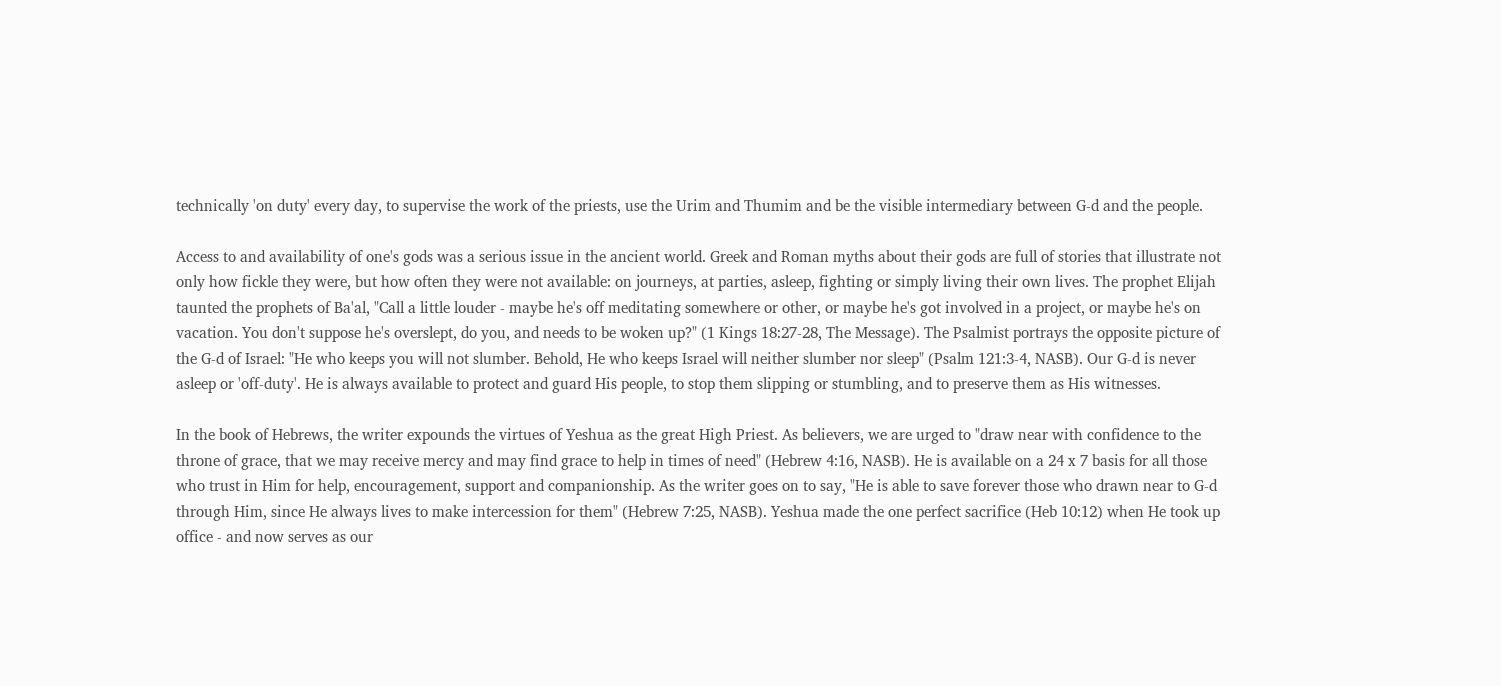technically 'on duty' every day, to supervise the work of the priests, use the Urim and Thumim and be the visible intermediary between G-d and the people.

Access to and availability of one's gods was a serious issue in the ancient world. Greek and Roman myths about their gods are full of stories that illustrate not only how fickle they were, but how often they were not available: on journeys, at parties, asleep, fighting or simply living their own lives. The prophet Elijah taunted the prophets of Ba'al, "Call a little louder - maybe he's off meditating somewhere or other, or maybe he's got involved in a project, or maybe he's on vacation. You don't suppose he's overslept, do you, and needs to be woken up?" (1 Kings 18:27-28, The Message). The Psalmist portrays the opposite picture of the G-d of Israel: "He who keeps you will not slumber. Behold, He who keeps Israel will neither slumber nor sleep" (Psalm 121:3-4, NASB). Our G-d is never asleep or 'off-duty'. He is always available to protect and guard His people, to stop them slipping or stumbling, and to preserve them as His witnesses.

In the book of Hebrews, the writer expounds the virtues of Yeshua as the great High Priest. As believers, we are urged to "draw near with confidence to the throne of grace, that we may receive mercy and may find grace to help in times of need" (Hebrew 4:16, NASB). He is available on a 24 x 7 basis for all those who trust in Him for help, encouragement, support and companionship. As the writer goes on to say, "He is able to save forever those who drawn near to G-d through Him, since He always lives to make intercession for them" (Hebrew 7:25, NASB). Yeshua made the one perfect sacrifice (Heb 10:12) when He took up office - and now serves as our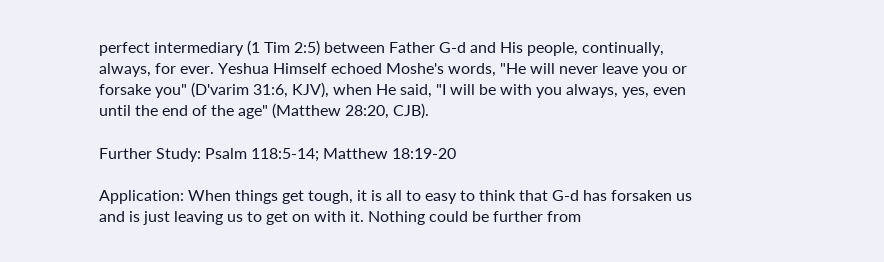perfect intermediary (1 Tim 2:5) between Father G-d and His people, continually, always, for ever. Yeshua Himself echoed Moshe's words, "He will never leave you or forsake you" (D'varim 31:6, KJV), when He said, "I will be with you always, yes, even until the end of the age" (Matthew 28:20, CJB).

Further Study: Psalm 118:5-14; Matthew 18:19-20

Application: When things get tough, it is all to easy to think that G-d has forsaken us and is just leaving us to get on with it. Nothing could be further from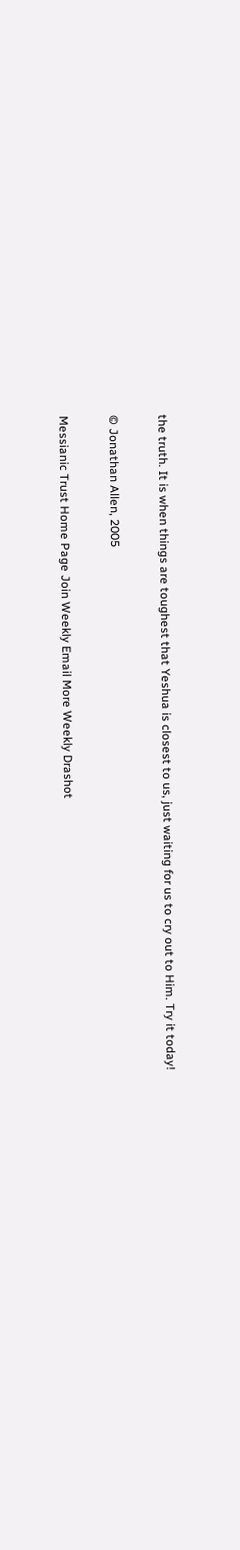the truth. It is when things are toughest that Yeshua is closest to us, just waiting for us to cry out to Him. Try it today!

© Jonathan Allen, 2005

Messianic Trust Home Page Join Weekly Email More Weekly Drashot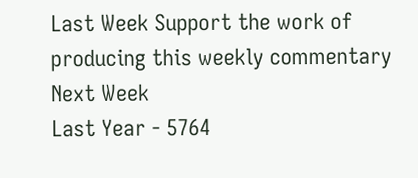Last Week Support the work of producing this weekly commentary
Next Week
Last Year - 5764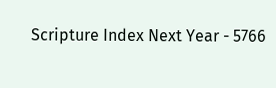Scripture Index Next Year - 5766